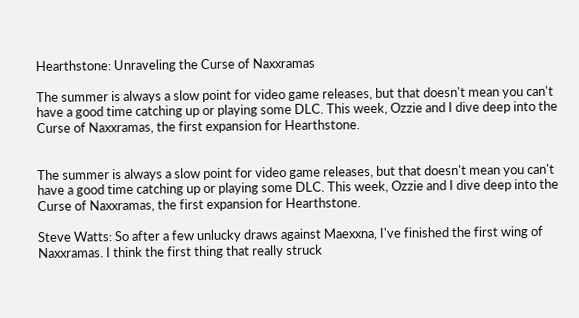Hearthstone: Unraveling the Curse of Naxxramas

The summer is always a slow point for video game releases, but that doesn't mean you can't have a good time catching up or playing some DLC. This week, Ozzie and I dive deep into the Curse of Naxxramas, the first expansion for Hearthstone.


The summer is always a slow point for video game releases, but that doesn't mean you can't have a good time catching up or playing some DLC. This week, Ozzie and I dive deep into the Curse of Naxxramas, the first expansion for Hearthstone.

Steve Watts: So after a few unlucky draws against Maexxna, I've finished the first wing of Naxxramas. I think the first thing that really struck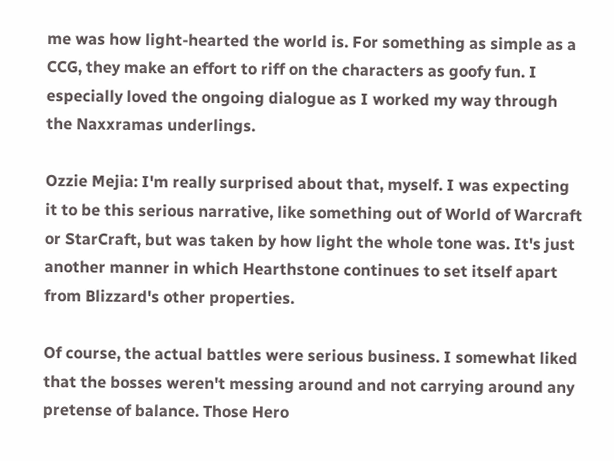me was how light-hearted the world is. For something as simple as a CCG, they make an effort to riff on the characters as goofy fun. I especially loved the ongoing dialogue as I worked my way through the Naxxramas underlings.

Ozzie Mejia: I'm really surprised about that, myself. I was expecting it to be this serious narrative, like something out of World of Warcraft or StarCraft, but was taken by how light the whole tone was. It's just another manner in which Hearthstone continues to set itself apart from Blizzard's other properties.

Of course, the actual battles were serious business. I somewhat liked that the bosses weren't messing around and not carrying around any pretense of balance. Those Hero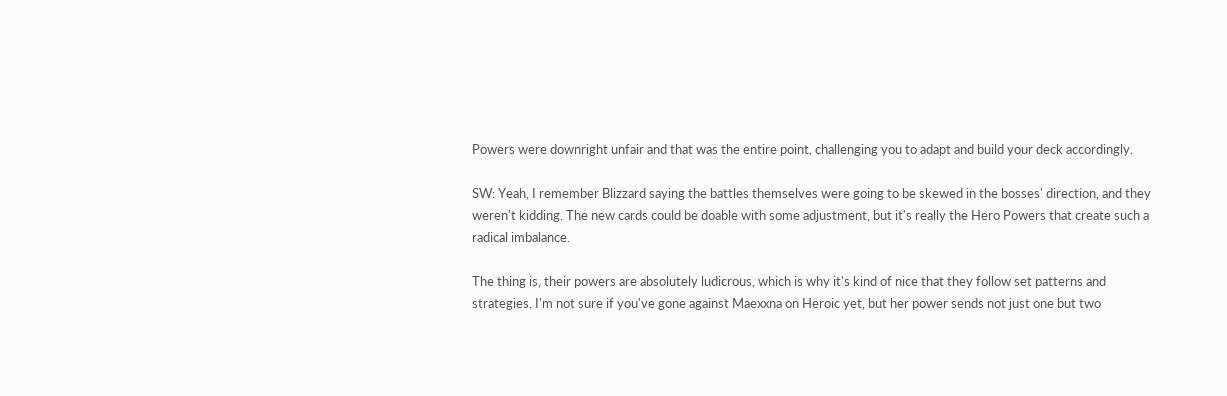Powers were downright unfair and that was the entire point, challenging you to adapt and build your deck accordingly.

SW: Yeah, I remember Blizzard saying the battles themselves were going to be skewed in the bosses' direction, and they weren't kidding. The new cards could be doable with some adjustment, but it's really the Hero Powers that create such a radical imbalance.

The thing is, their powers are absolutely ludicrous, which is why it's kind of nice that they follow set patterns and strategies. I'm not sure if you've gone against Maexxna on Heroic yet, but her power sends not just one but two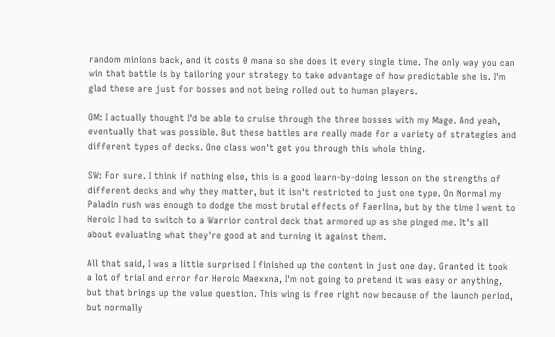random minions back, and it costs 0 mana so she does it every single time. The only way you can win that battle is by tailoring your strategy to take advantage of how predictable she is. I'm glad these are just for bosses and not being rolled out to human players.

OM: I actually thought I'd be able to cruise through the three bosses with my Mage. And yeah, eventually that was possible. But these battles are really made for a variety of strategies and different types of decks. One class won't get you through this whole thing.

SW: For sure. I think if nothing else, this is a good learn-by-doing lesson on the strengths of different decks and why they matter, but it isn't restricted to just one type. On Normal my Paladin rush was enough to dodge the most brutal effects of Faerlina, but by the time I went to Heroic I had to switch to a Warrior control deck that armored up as she pinged me. It's all about evaluating what they're good at and turning it against them.

All that said, I was a little surprised I finished up the content in just one day. Granted it took a lot of trial and error for Heroic Maexxna, I'm not going to pretend it was easy or anything, but that brings up the value question. This wing is free right now because of the launch period, but normally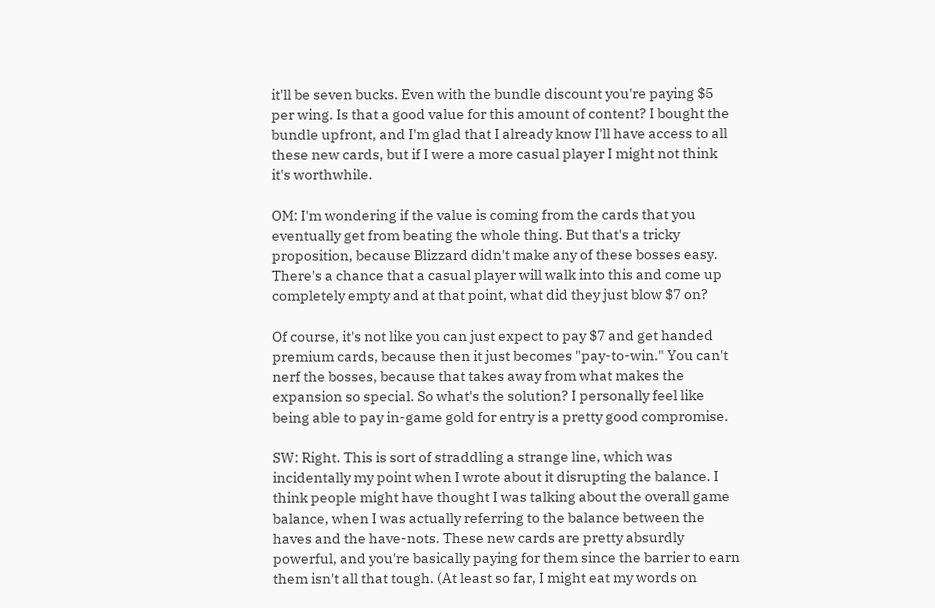it'll be seven bucks. Even with the bundle discount you're paying $5 per wing. Is that a good value for this amount of content? I bought the bundle upfront, and I'm glad that I already know I'll have access to all these new cards, but if I were a more casual player I might not think it's worthwhile.

OM: I'm wondering if the value is coming from the cards that you eventually get from beating the whole thing. But that's a tricky proposition, because Blizzard didn't make any of these bosses easy. There's a chance that a casual player will walk into this and come up completely empty and at that point, what did they just blow $7 on?

Of course, it's not like you can just expect to pay $7 and get handed premium cards, because then it just becomes "pay-to-win." You can't nerf the bosses, because that takes away from what makes the expansion so special. So what's the solution? I personally feel like being able to pay in-game gold for entry is a pretty good compromise.

SW: Right. This is sort of straddling a strange line, which was incidentally my point when I wrote about it disrupting the balance. I think people might have thought I was talking about the overall game balance, when I was actually referring to the balance between the haves and the have-nots. These new cards are pretty absurdly powerful, and you're basically paying for them since the barrier to earn them isn't all that tough. (At least so far, I might eat my words on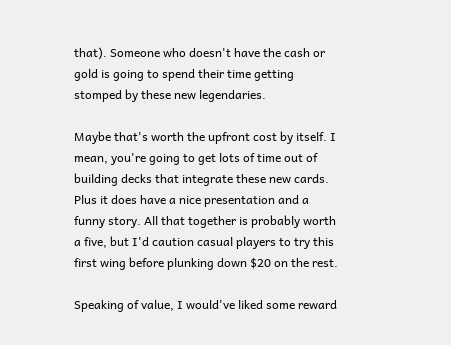that). Someone who doesn't have the cash or gold is going to spend their time getting stomped by these new legendaries.

Maybe that's worth the upfront cost by itself. I mean, you're going to get lots of time out of building decks that integrate these new cards. Plus it does have a nice presentation and a funny story. All that together is probably worth a five, but I'd caution casual players to try this first wing before plunking down $20 on the rest.

Speaking of value, I would've liked some reward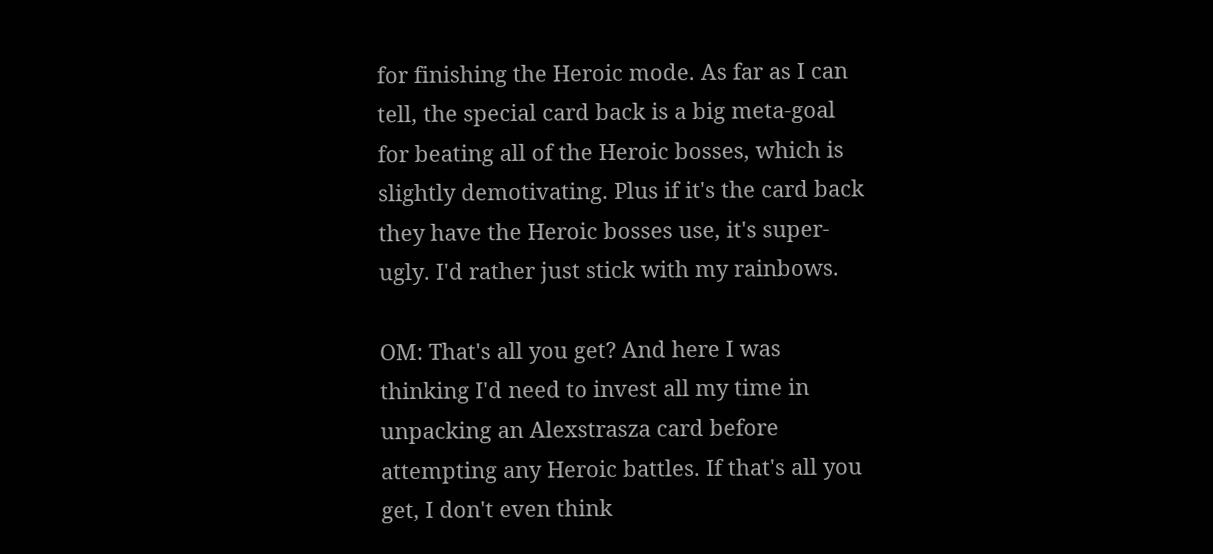for finishing the Heroic mode. As far as I can tell, the special card back is a big meta-goal for beating all of the Heroic bosses, which is slightly demotivating. Plus if it's the card back they have the Heroic bosses use, it's super-ugly. I'd rather just stick with my rainbows.

OM: That's all you get? And here I was thinking I'd need to invest all my time in unpacking an Alexstrasza card before attempting any Heroic battles. If that's all you get, I don't even think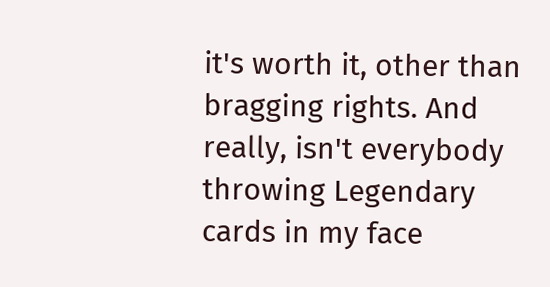it's worth it, other than bragging rights. And really, isn't everybody throwing Legendary cards in my face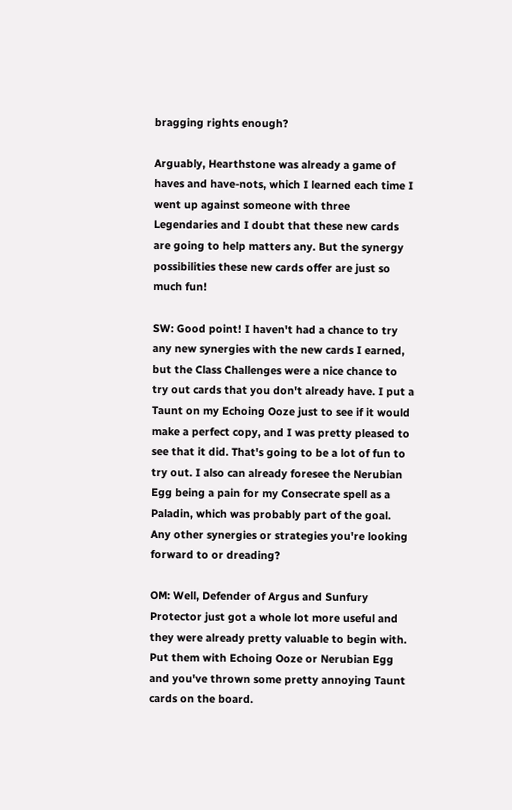bragging rights enough?

Arguably, Hearthstone was already a game of haves and have-nots, which I learned each time I went up against someone with three Legendaries and I doubt that these new cards are going to help matters any. But the synergy possibilities these new cards offer are just so much fun!

SW: Good point! I haven't had a chance to try any new synergies with the new cards I earned, but the Class Challenges were a nice chance to try out cards that you don't already have. I put a Taunt on my Echoing Ooze just to see if it would make a perfect copy, and I was pretty pleased to see that it did. That's going to be a lot of fun to try out. I also can already foresee the Nerubian Egg being a pain for my Consecrate spell as a Paladin, which was probably part of the goal. Any other synergies or strategies you're looking forward to or dreading?

OM: Well, Defender of Argus and Sunfury Protector just got a whole lot more useful and they were already pretty valuable to begin with. Put them with Echoing Ooze or Nerubian Egg and you've thrown some pretty annoying Taunt cards on the board.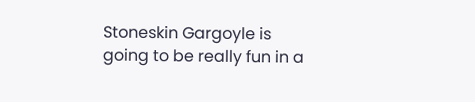Stoneskin Gargoyle is going to be really fun in a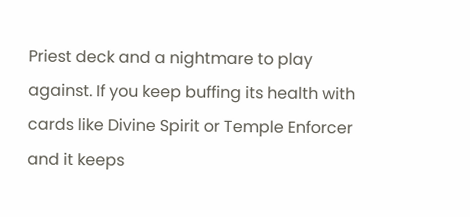Priest deck and a nightmare to play against. If you keep buffing its health with cards like Divine Spirit or Temple Enforcer and it keeps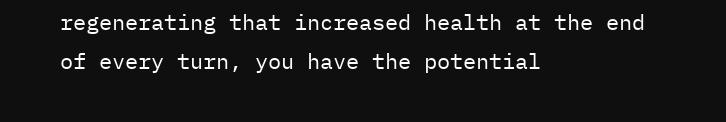regenerating that increased health at the end of every turn, you have the potential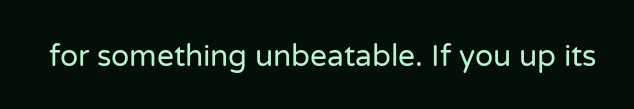for something unbeatable. If you up its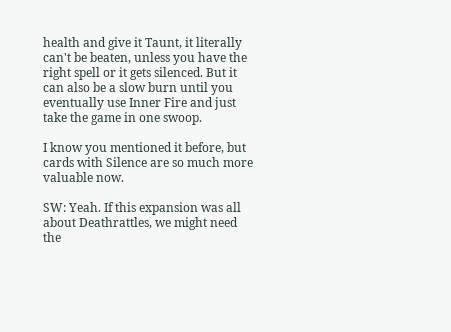health and give it Taunt, it literally can't be beaten, unless you have the right spell or it gets silenced. But it can also be a slow burn until you eventually use Inner Fire and just take the game in one swoop.

I know you mentioned it before, but cards with Silence are so much more valuable now.

SW: Yeah. If this expansion was all about Deathrattles, we might need the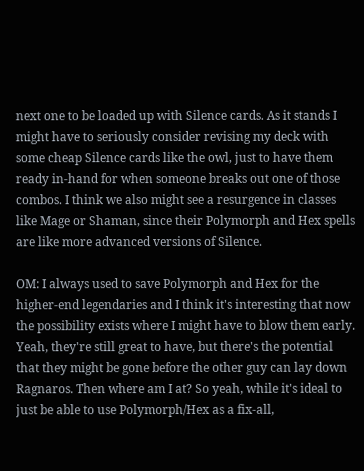next one to be loaded up with Silence cards. As it stands I might have to seriously consider revising my deck with some cheap Silence cards like the owl, just to have them ready in-hand for when someone breaks out one of those combos. I think we also might see a resurgence in classes like Mage or Shaman, since their Polymorph and Hex spells are like more advanced versions of Silence.

OM: I always used to save Polymorph and Hex for the higher-end legendaries and I think it's interesting that now the possibility exists where I might have to blow them early. Yeah, they're still great to have, but there's the potential that they might be gone before the other guy can lay down Ragnaros. Then where am I at? So yeah, while it's ideal to just be able to use Polymorph/Hex as a fix-all,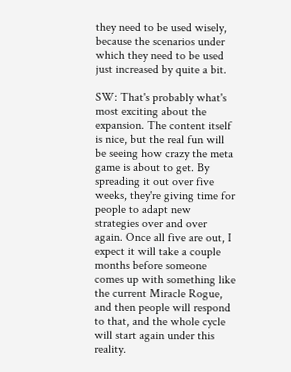they need to be used wisely, because the scenarios under which they need to be used just increased by quite a bit.

SW: That's probably what's most exciting about the expansion. The content itself is nice, but the real fun will be seeing how crazy the meta game is about to get. By spreading it out over five weeks, they're giving time for people to adapt new strategies over and over again. Once all five are out, I expect it will take a couple months before someone comes up with something like the current Miracle Rogue, and then people will respond to that, and the whole cycle will start again under this reality.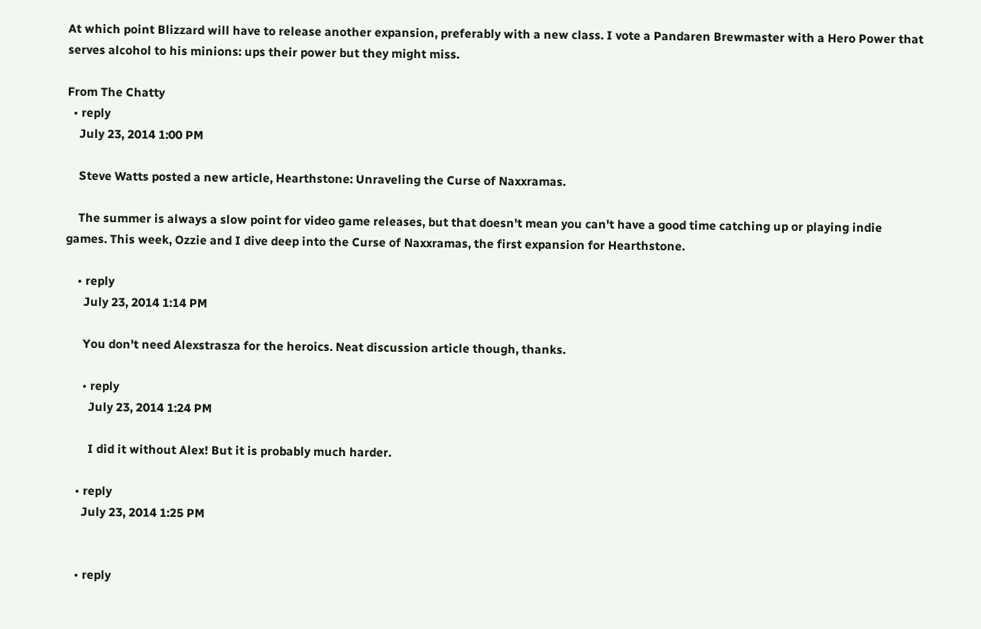At which point Blizzard will have to release another expansion, preferably with a new class. I vote a Pandaren Brewmaster with a Hero Power that serves alcohol to his minions: ups their power but they might miss.

From The Chatty
  • reply
    July 23, 2014 1:00 PM

    Steve Watts posted a new article, Hearthstone: Unraveling the Curse of Naxxramas.

    The summer is always a slow point for video game releases, but that doesn't mean you can't have a good time catching up or playing indie games. This week, Ozzie and I dive deep into the Curse of Naxxramas, the first expansion for Hearthstone.

    • reply
      July 23, 2014 1:14 PM

      You don't need Alexstrasza for the heroics. Neat discussion article though, thanks.

      • reply
        July 23, 2014 1:24 PM

        I did it without Alex! But it is probably much harder.

    • reply
      July 23, 2014 1:25 PM


    • reply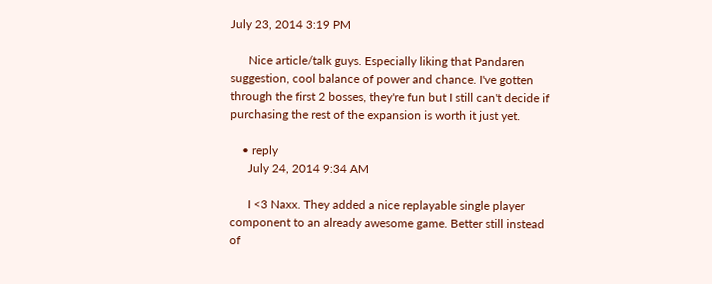July 23, 2014 3:19 PM

      Nice article/talk guys. Especially liking that Pandaren suggestion, cool balance of power and chance. I've gotten through the first 2 bosses, they're fun but I still can't decide if purchasing the rest of the expansion is worth it just yet.

    • reply
      July 24, 2014 9:34 AM

      I <3 Naxx. They added a nice replayable single player component to an already awesome game. Better still instead of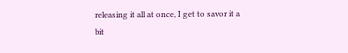releasing it all at once, I get to savor it a bit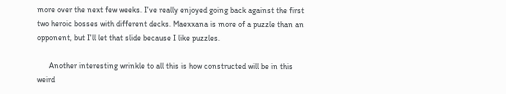more over the next few weeks. I've really enjoyed going back against the first two heroic bosses with different decks. Maexxana is more of a puzzle than an opponent, but I'll let that slide because I like puzzles.

      Another interesting wrinkle to all this is how constructed will be in this weird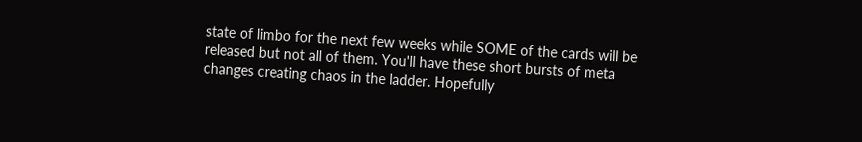state of limbo for the next few weeks while SOME of the cards will be released but not all of them. You'll have these short bursts of meta changes creating chaos in the ladder. Hopefully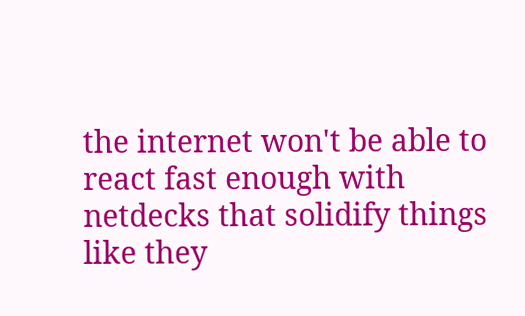the internet won't be able to react fast enough with netdecks that solidify things like they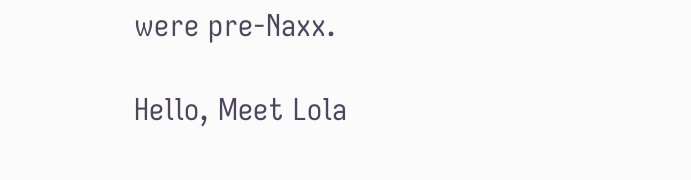were pre-Naxx.

Hello, Meet Lola